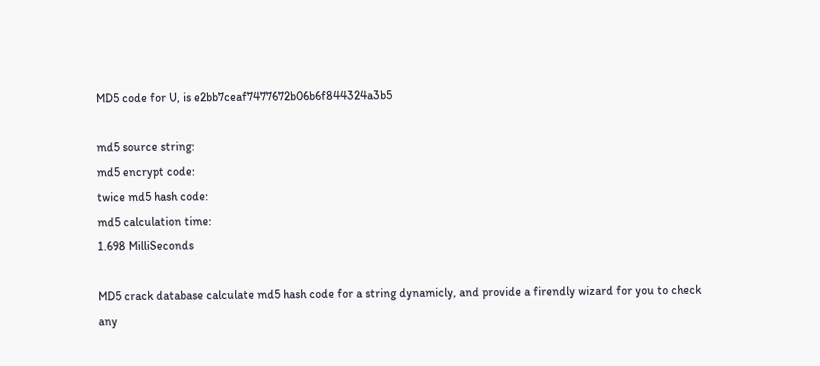MD5 code for U, is e2bb7ceaf7477672b06b6f844324a3b5

md5 source string:
md5 encrypt code:
twice md5 hash code:
md5 calculation time:
1.698 MilliSeconds

MD5 crack database calculate md5 hash code for a string dynamicly, and provide a firendly wizard for you to check any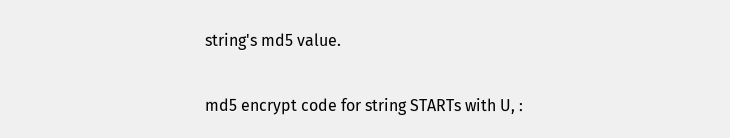string's md5 value.

md5 encrypt code for string STARTs with U, :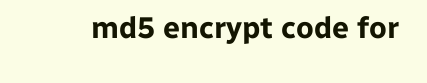md5 encrypt code for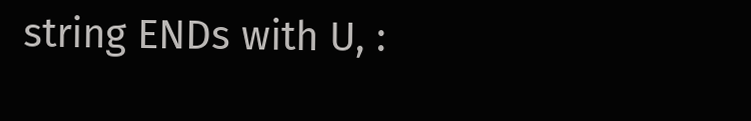string ENDs with U, :